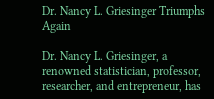Dr. Nancy L. Griesinger Triumphs Again

Dr. Nancy L. Griesinger, a renowned statistician, professor, researcher, and entrepreneur, has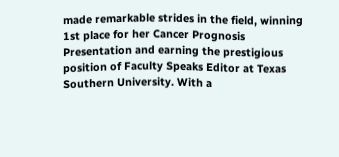made remarkable strides in the field, winning 1st place for her Cancer Prognosis Presentation and earning the prestigious position of Faculty Speaks Editor at Texas Southern University. With a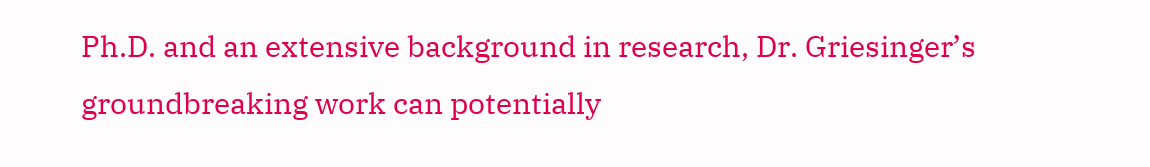Ph.D. and an extensive background in research, Dr. Griesinger’s groundbreaking work can potentially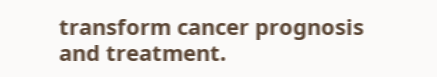transform cancer prognosis and treatment.